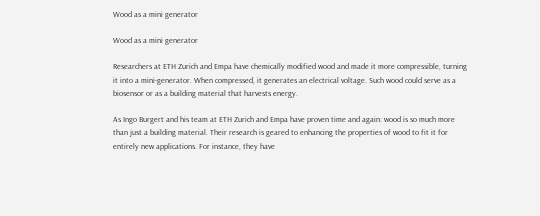Wood as a mini generator

Wood as a mini generator

Researchers at ETH Zurich and Empa have chemically modified wood and made it more compressible, turning it into a mini-generator. When compressed, it generates an electrical voltage. Such wood could serve as a biosensor or as a building material that harvests energy.

As Ingo Burgert and his team at ETH Zurich and Empa have proven time and again: wood is so much more than just a building material. Their research is geared to enhancing the properties of wood to fit it for entirely new applications. For instance, they have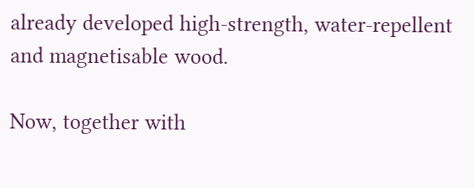already developed high-strength, water-repellent and magnetisable wood.

Now, together with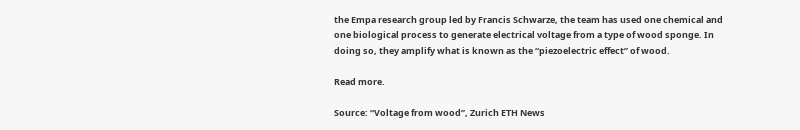the Empa research group led by Francis Schwarze, the team has used one chemical and one biological process to generate electrical voltage from a type of wood sponge. In doing so, they amplify what is known as the “piezoelectric effect” of wood.

Read more.

Source: “Voltage from wood”, Zurich ETH News